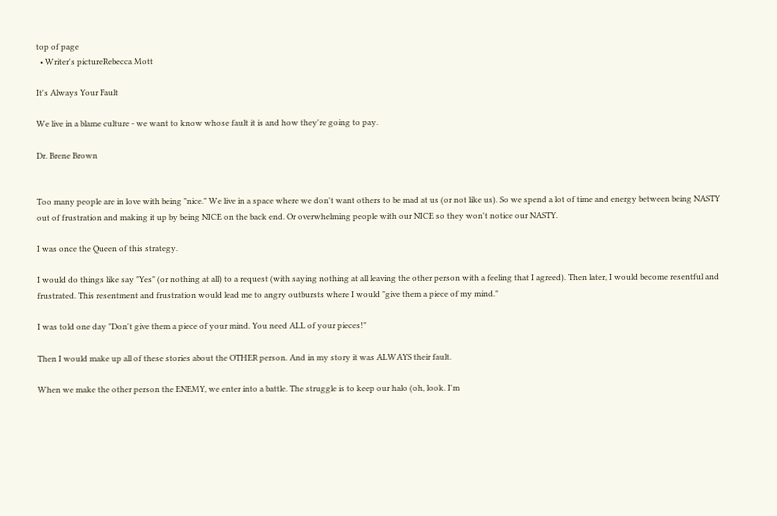top of page
  • Writer's pictureRebecca Mott

It's Always Your Fault

We live in a blame culture - we want to know whose fault it is and how they're going to pay.

Dr. Brene Brown


Too many people are in love with being "nice." We live in a space where we don't want others to be mad at us (or not like us). So we spend a lot of time and energy between being NASTY out of frustration and making it up by being NICE on the back end. Or overwhelming people with our NICE so they won't notice our NASTY.

I was once the Queen of this strategy.

I would do things like say "Yes" (or nothing at all) to a request (with saying nothing at all leaving the other person with a feeling that I agreed). Then later, I would become resentful and frustrated. This resentment and frustration would lead me to angry outbursts where I would "give them a piece of my mind."

I was told one day "Don't give them a piece of your mind. You need ALL of your pieces!"

Then I would make up all of these stories about the OTHER person. And in my story it was ALWAYS their fault.

When we make the other person the ENEMY, we enter into a battle. The struggle is to keep our halo (oh, look. I'm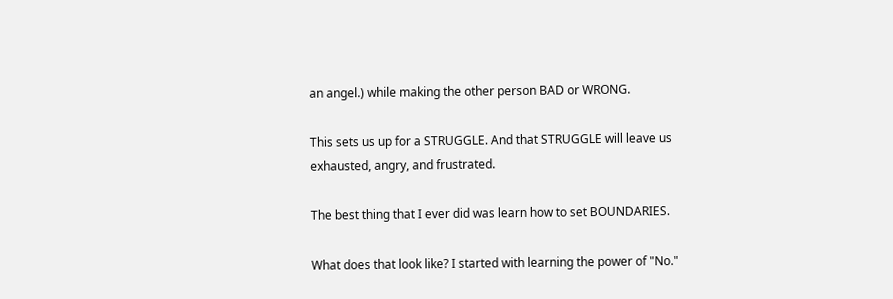an angel.) while making the other person BAD or WRONG.

This sets us up for a STRUGGLE. And that STRUGGLE will leave us exhausted, angry, and frustrated.

The best thing that I ever did was learn how to set BOUNDARIES.

What does that look like? I started with learning the power of "No."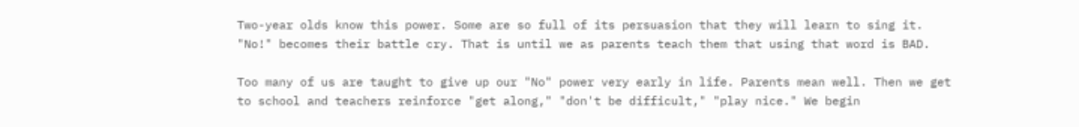Two-year olds know this power. Some are so full of its persuasion that they will learn to sing it. "No!" becomes their battle cry. That is until we as parents teach them that using that word is BAD.

Too many of us are taught to give up our "No" power very early in life. Parents mean well. Then we get to school and teachers reinforce "get along," "don't be difficult," "play nice." We begin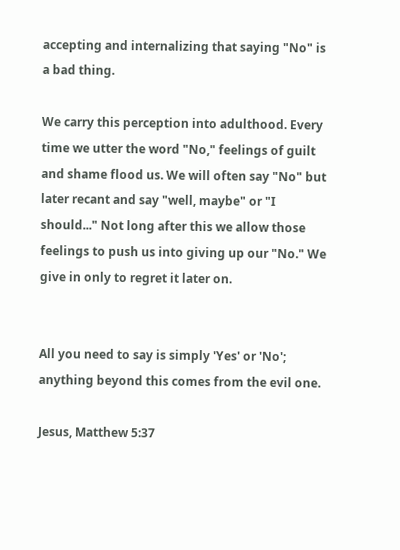accepting and internalizing that saying "No" is a bad thing.

We carry this perception into adulthood. Every time we utter the word "No," feelings of guilt and shame flood us. We will often say "No" but later recant and say "well, maybe" or "I should..." Not long after this we allow those feelings to push us into giving up our "No." We give in only to regret it later on.


All you need to say is simply 'Yes' or 'No'; anything beyond this comes from the evil one.

Jesus, Matthew 5:37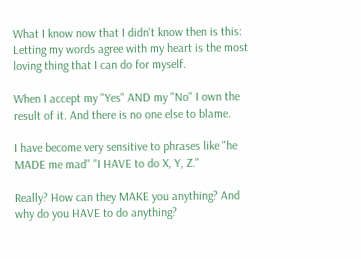What I know now that I didn't know then is this: Letting my words agree with my heart is the most loving thing that I can do for myself.

When I accept my "Yes" AND my "No" I own the result of it. And there is no one else to blame.

I have become very sensitive to phrases like "he MADE me mad" "I HAVE to do X, Y, Z."

Really? How can they MAKE you anything? And why do you HAVE to do anything?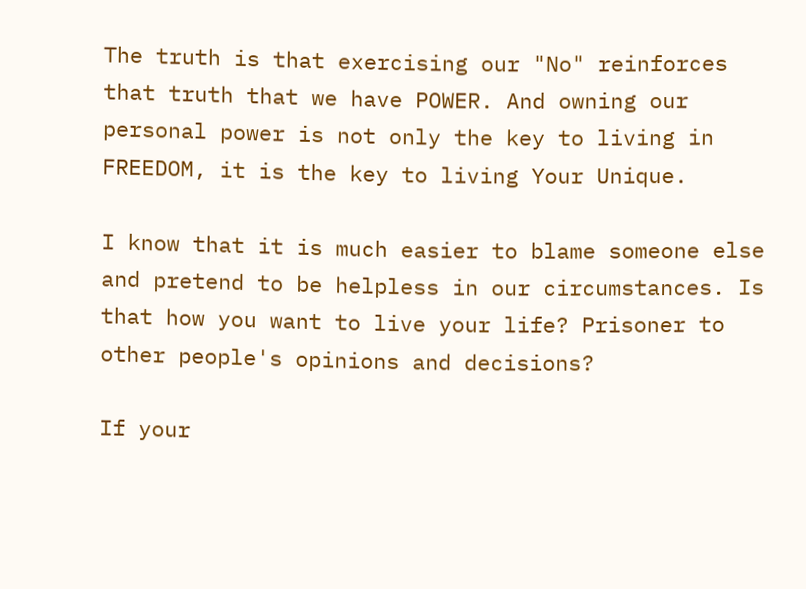The truth is that exercising our "No" reinforces that truth that we have POWER. And owning our personal power is not only the key to living in FREEDOM, it is the key to living Your Unique.

I know that it is much easier to blame someone else and pretend to be helpless in our circumstances. Is that how you want to live your life? Prisoner to other people's opinions and decisions?

If your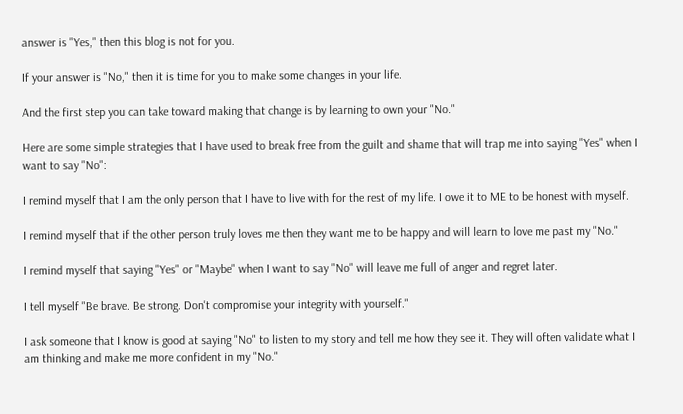answer is "Yes," then this blog is not for you.

If your answer is "No," then it is time for you to make some changes in your life.

And the first step you can take toward making that change is by learning to own your "No."

Here are some simple strategies that I have used to break free from the guilt and shame that will trap me into saying "Yes" when I want to say "No":

I remind myself that I am the only person that I have to live with for the rest of my life. I owe it to ME to be honest with myself.

I remind myself that if the other person truly loves me then they want me to be happy and will learn to love me past my "No."

I remind myself that saying "Yes" or "Maybe" when I want to say "No" will leave me full of anger and regret later.

I tell myself "Be brave. Be strong. Don't compromise your integrity with yourself."

I ask someone that I know is good at saying "No" to listen to my story and tell me how they see it. They will often validate what I am thinking and make me more confident in my "No."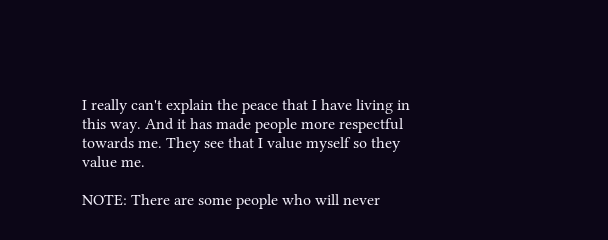I really can't explain the peace that I have living in this way. And it has made people more respectful towards me. They see that I value myself so they value me.

NOTE: There are some people who will never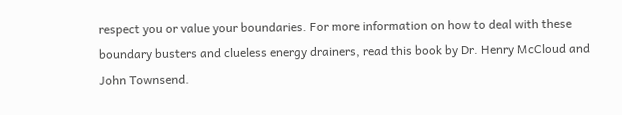respect you or value your boundaries. For more information on how to deal with these boundary busters and clueless energy drainers, read this book by Dr. Henry McCloud and John Townsend.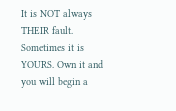It is NOT always THEIR fault. Sometimes it is YOURS. Own it and you will begin a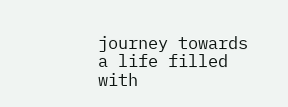journey towards a life filled with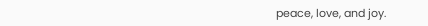peace, love, and joy.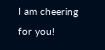I am cheering for you!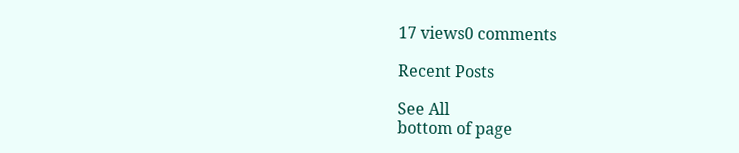17 views0 comments

Recent Posts

See All
bottom of page